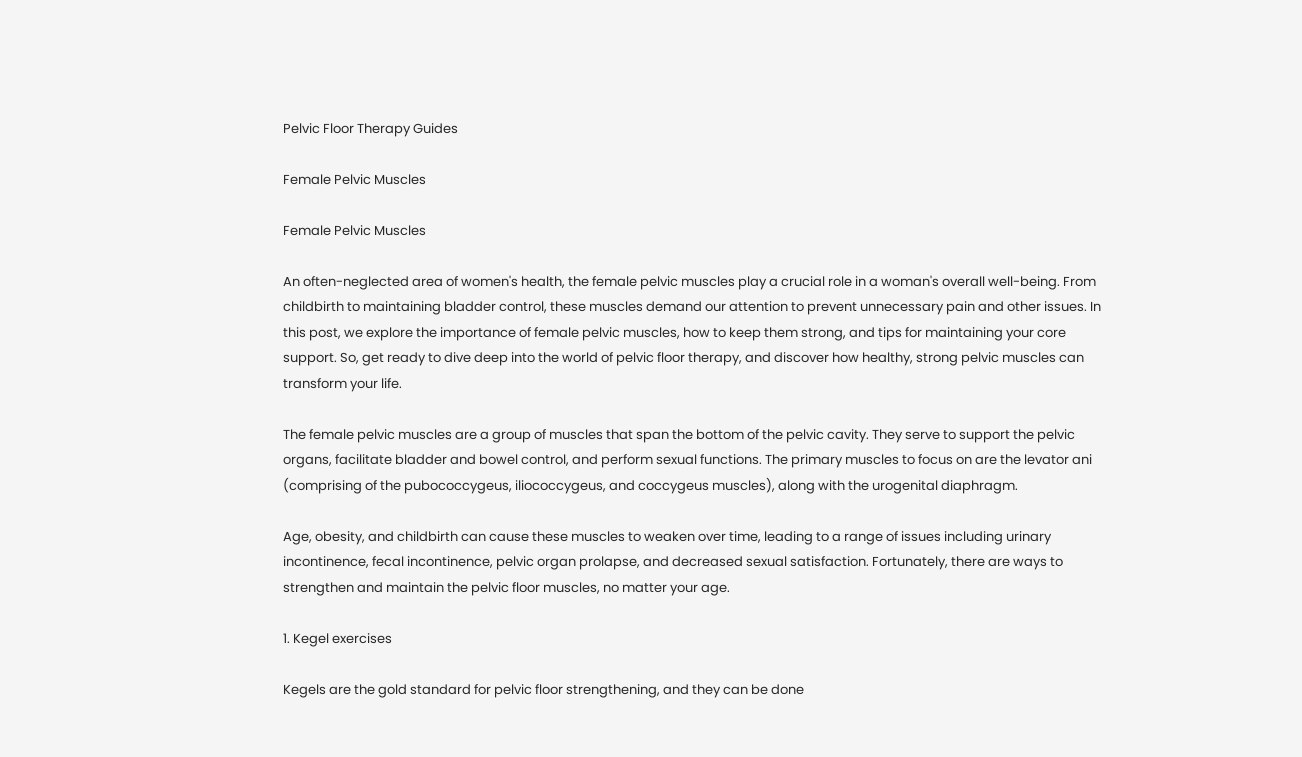Pelvic Floor Therapy Guides

Female Pelvic Muscles

Female Pelvic Muscles

An often-neglected area of women's health, the female pelvic muscles play a crucial role in a woman's overall well-being. From childbirth to maintaining bladder control, these muscles demand our attention to prevent unnecessary pain and other issues. In this post, we explore the importance of female pelvic muscles, how to keep them strong, and tips for maintaining your core support. So, get ready to dive deep into the world of pelvic floor therapy, and discover how healthy, strong pelvic muscles can transform your life.

The female pelvic muscles are a group of muscles that span the bottom of the pelvic cavity. They serve to support the pelvic organs, facilitate bladder and bowel control, and perform sexual functions. The primary muscles to focus on are the levator ani (comprising of the pubococcygeus, iliococcygeus, and coccygeus muscles), along with the urogenital diaphragm.

Age, obesity, and childbirth can cause these muscles to weaken over time, leading to a range of issues including urinary incontinence, fecal incontinence, pelvic organ prolapse, and decreased sexual satisfaction. Fortunately, there are ways to strengthen and maintain the pelvic floor muscles, no matter your age.

1. Kegel exercises

Kegels are the gold standard for pelvic floor strengthening, and they can be done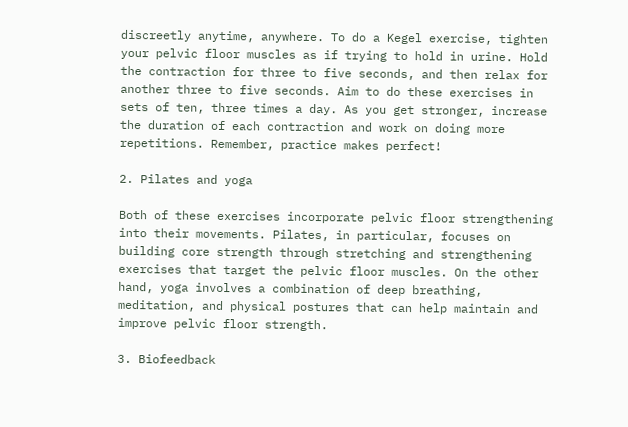discreetly anytime, anywhere. To do a Kegel exercise, tighten your pelvic floor muscles as if trying to hold in urine. Hold the contraction for three to five seconds, and then relax for another three to five seconds. Aim to do these exercises in sets of ten, three times a day. As you get stronger, increase the duration of each contraction and work on doing more repetitions. Remember, practice makes perfect!

2. Pilates and yoga

Both of these exercises incorporate pelvic floor strengthening into their movements. Pilates, in particular, focuses on building core strength through stretching and strengthening exercises that target the pelvic floor muscles. On the other hand, yoga involves a combination of deep breathing, meditation, and physical postures that can help maintain and improve pelvic floor strength.

3. Biofeedback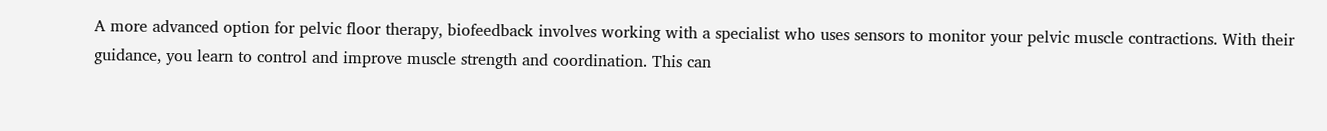A more advanced option for pelvic floor therapy, biofeedback involves working with a specialist who uses sensors to monitor your pelvic muscle contractions. With their guidance, you learn to control and improve muscle strength and coordination. This can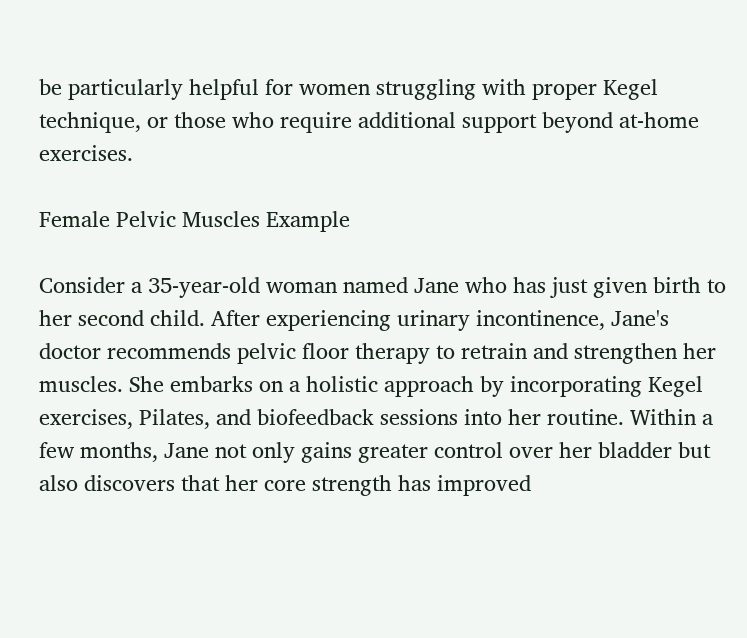be particularly helpful for women struggling with proper Kegel technique, or those who require additional support beyond at-home exercises.

Female Pelvic Muscles Example

Consider a 35-year-old woman named Jane who has just given birth to her second child. After experiencing urinary incontinence, Jane's doctor recommends pelvic floor therapy to retrain and strengthen her muscles. She embarks on a holistic approach by incorporating Kegel exercises, Pilates, and biofeedback sessions into her routine. Within a few months, Jane not only gains greater control over her bladder but also discovers that her core strength has improved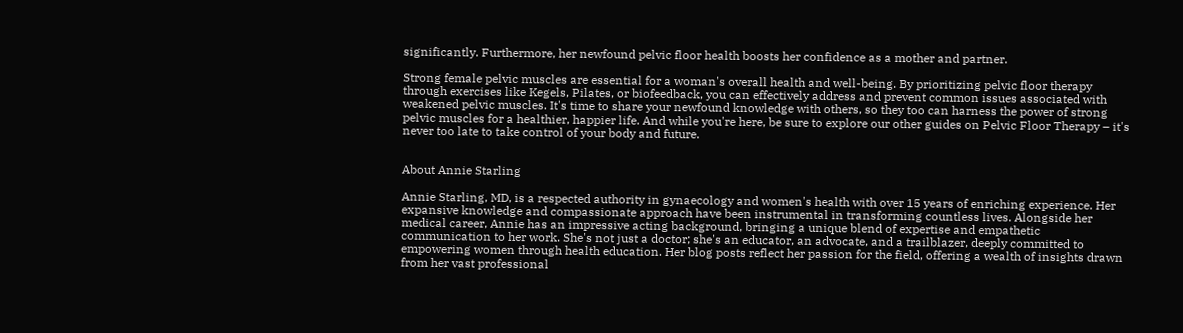significantly. Furthermore, her newfound pelvic floor health boosts her confidence as a mother and partner.

Strong female pelvic muscles are essential for a woman's overall health and well-being. By prioritizing pelvic floor therapy through exercises like Kegels, Pilates, or biofeedback, you can effectively address and prevent common issues associated with weakened pelvic muscles. It's time to share your newfound knowledge with others, so they too can harness the power of strong pelvic muscles for a healthier, happier life. And while you're here, be sure to explore our other guides on Pelvic Floor Therapy – it's never too late to take control of your body and future.


About Annie Starling

Annie Starling, MD, is a respected authority in gynaecology and women's health with over 15 years of enriching experience. Her expansive knowledge and compassionate approach have been instrumental in transforming countless lives. Alongside her medical career, Annie has an impressive acting background, bringing a unique blend of expertise and empathetic communication to her work. She's not just a doctor; she's an educator, an advocate, and a trailblazer, deeply committed to empowering women through health education. Her blog posts reflect her passion for the field, offering a wealth of insights drawn from her vast professional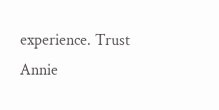experience. Trust Annie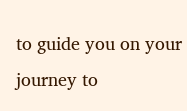to guide you on your journey to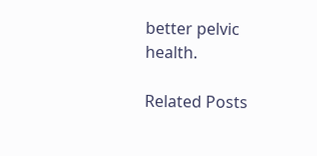better pelvic health.

Related Posts